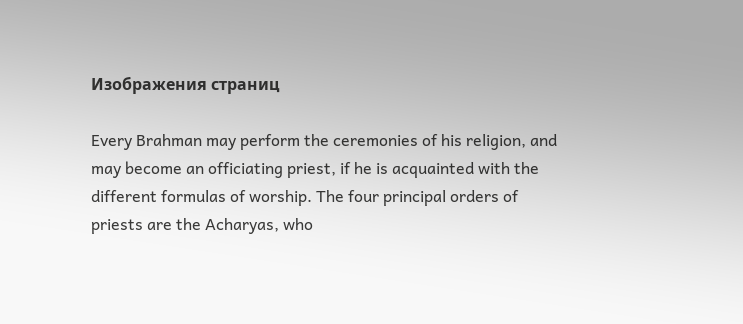Изображения страниц

Every Brahman may perform the ceremonies of his religion, and may become an officiating priest, if he is acquainted with the different formulas of worship. The four principal orders of priests are the Acharyas, who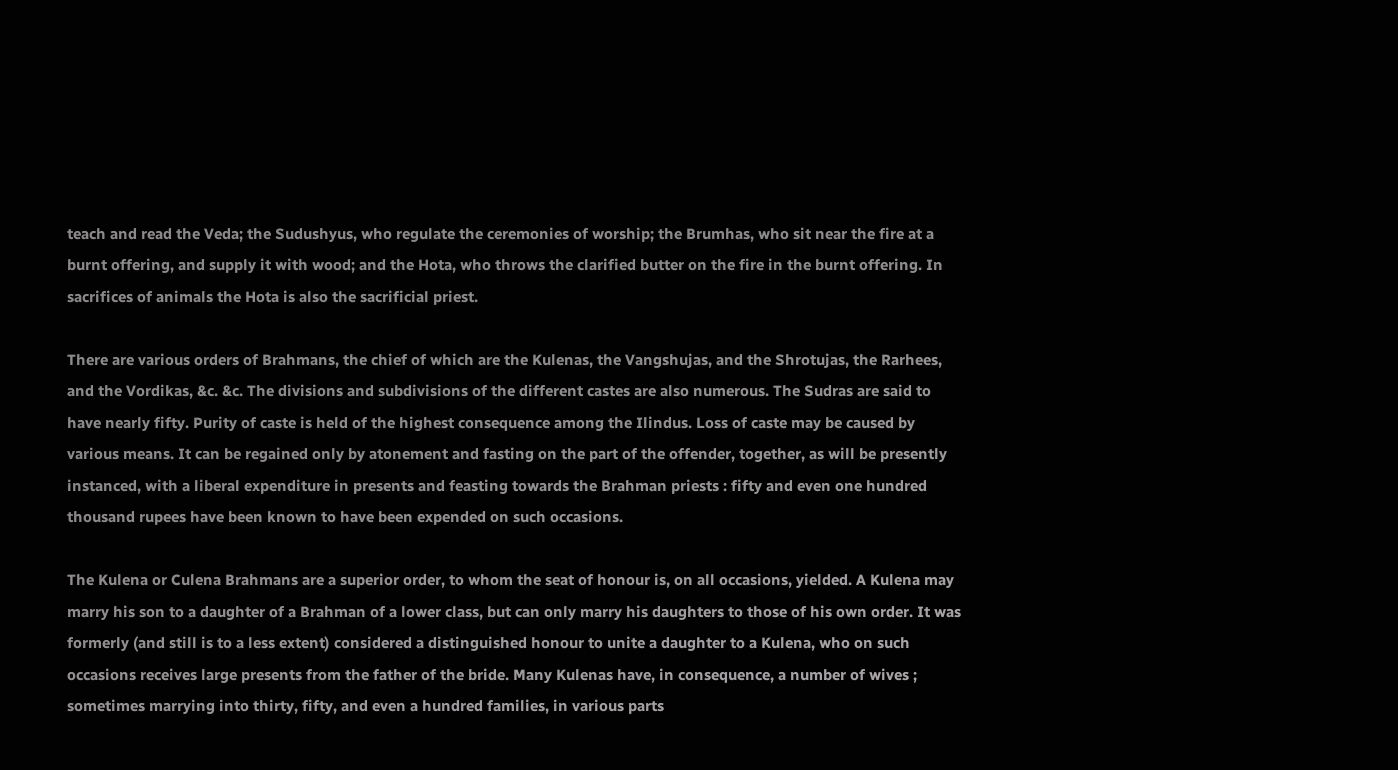teach and read the Veda; the Sudushyus, who regulate the ceremonies of worship; the Brumhas, who sit near the fire at a burnt offering, and supply it with wood; and the Hota, who throws the clarified butter on the fire in the burnt offering. In sacrifices of animals the Hota is also the sacrificial priest.

There are various orders of Brahmans, the chief of which are the Kulenas, the Vangshujas, and the Shrotujas, the Rarhees, and the Vordikas, &c. &c. The divisions and subdivisions of the different castes are also numerous. The Sudras are said to have nearly fifty. Purity of caste is held of the highest consequence among the Ilindus. Loss of caste may be caused by various means. It can be regained only by atonement and fasting on the part of the offender, together, as will be presently instanced, with a liberal expenditure in presents and feasting towards the Brahman priests : fifty and even one hundred thousand rupees have been known to have been expended on such occasions.

The Kulena or Culena Brahmans are a superior order, to whom the seat of honour is, on all occasions, yielded. A Kulena may marry his son to a daughter of a Brahman of a lower class, but can only marry his daughters to those of his own order. It was formerly (and still is to a less extent) considered a distinguished honour to unite a daughter to a Kulena, who on such occasions receives large presents from the father of the bride. Many Kulenas have, in consequence, a number of wives ; sometimes marrying into thirty, fifty, and even a hundred families, in various parts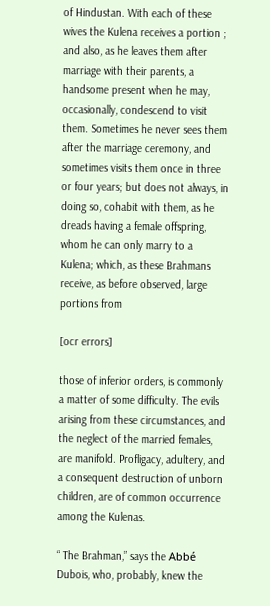of Hindustan. With each of these wives the Kulena receives a portion ; and also, as he leaves them after marriage with their parents, a handsome present when he may, occasionally, condescend to visit them. Sometimes he never sees them after the marriage ceremony, and sometimes visits them once in three or four years; but does not always, in doing so, cohabit with them, as he dreads having a female offspring, whom he can only marry to a Kulena; which, as these Brahmans receive, as before observed, large portions from

[ocr errors]

those of inferior orders, is commonly a matter of some difficulty. The evils arising from these circumstances, and the neglect of the married females, are manifold. Profligacy, adultery, and a consequent destruction of unborn children, are of common occurrence among the Kulenas.

“ The Brahman,” says the Abbé Dubois, who, probably, knew the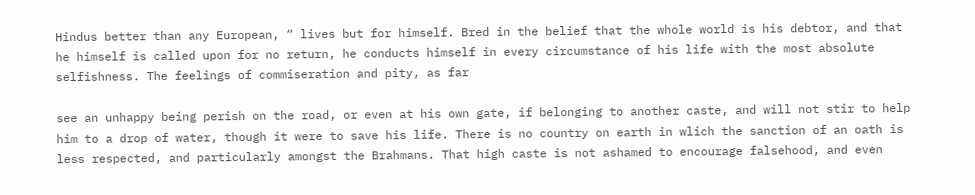Hindus better than any European, “ lives but for himself. Bred in the belief that the whole world is his debtor, and that he himself is called upon for no return, he conducts himself in every circumstance of his life with the most absolute selfishness. The feelings of commiseration and pity, as far

see an unhappy being perish on the road, or even at his own gate, if belonging to another caste, and will not stir to help him to a drop of water, though it were to save his life. There is no country on earth in wlich the sanction of an oath is less respected, and particularly amongst the Brahmans. That high caste is not ashamed to encourage falsehood, and even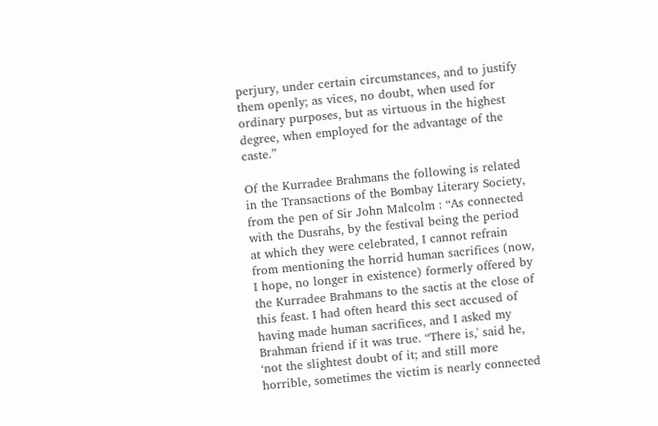perjury, under certain circumstances, and to justify them openly; as vices, no doubt, when used for ordinary purposes, but as virtuous in the highest degree, when employed for the advantage of the caste.”

Of the Kurradee Brahmans the following is related in the Transactions of the Bombay Literary Society, from the pen of Sir John Malcolm : “As connected with the Dusrahs, by the festival being the period at which they were celebrated, I cannot refrain from mentioning the horrid human sacrifices (now, I hope, no longer in existence) formerly offered by the Kurradee Brahmans to the sactis at the close of this feast. I had often heard this sect accused of having made human sacrifices, and I asked my Brahman friend if it was true. “There is,' said he, ‘not the slightest doubt of it; and still more horrible, sometimes the victim is nearly connected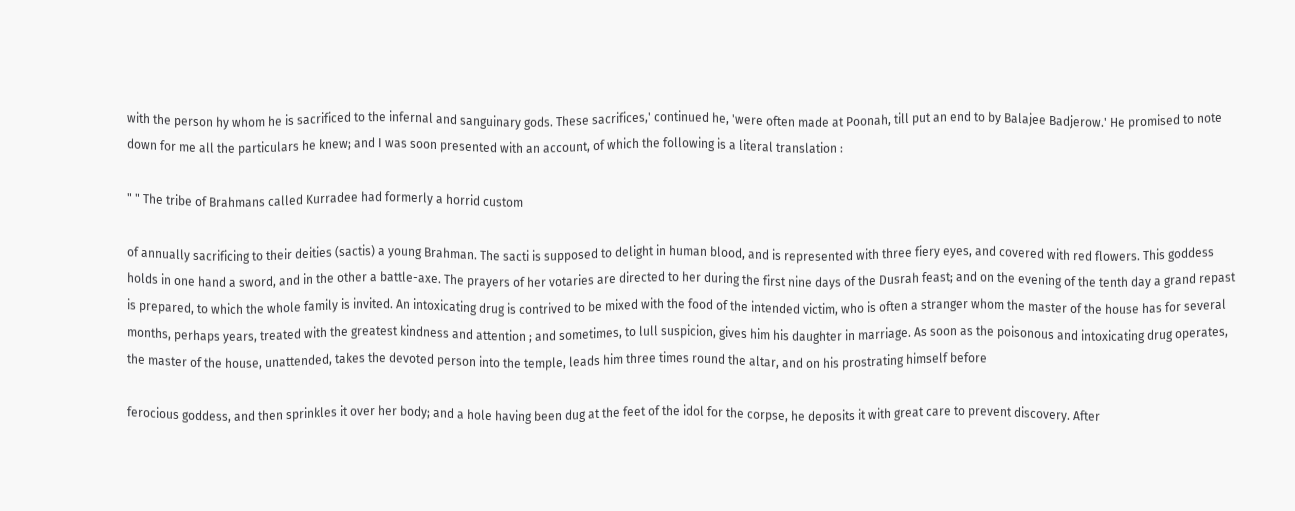with the person hy whom he is sacrificed to the infernal and sanguinary gods. These sacrifices,' continued he, 'were often made at Poonah, till put an end to by Balajee Badjerow.' He promised to note down for me all the particulars he knew; and I was soon presented with an account, of which the following is a literal translation :

" " The tribe of Brahmans called Kurradee had formerly a horrid custom

of annually sacrificing to their deities (sactis) a young Brahman. The sacti is supposed to delight in human blood, and is represented with three fiery eyes, and covered with red flowers. This goddess holds in one hand a sword, and in the other a battle-axe. The prayers of her votaries are directed to her during the first nine days of the Dusrah feast; and on the evening of the tenth day a grand repast is prepared, to which the whole family is invited. An intoxicating drug is contrived to be mixed with the food of the intended victim, who is often a stranger whom the master of the house has for several months, perhaps years, treated with the greatest kindness and attention ; and sometimes, to lull suspicion, gives him his daughter in marriage. As soon as the poisonous and intoxicating drug operates, the master of the house, unattended, takes the devoted person into the temple, leads him three times round the altar, and on his prostrating himself before

ferocious goddess, and then sprinkles it over her body; and a hole having been dug at the feet of the idol for the corpse, he deposits it with great care to prevent discovery. After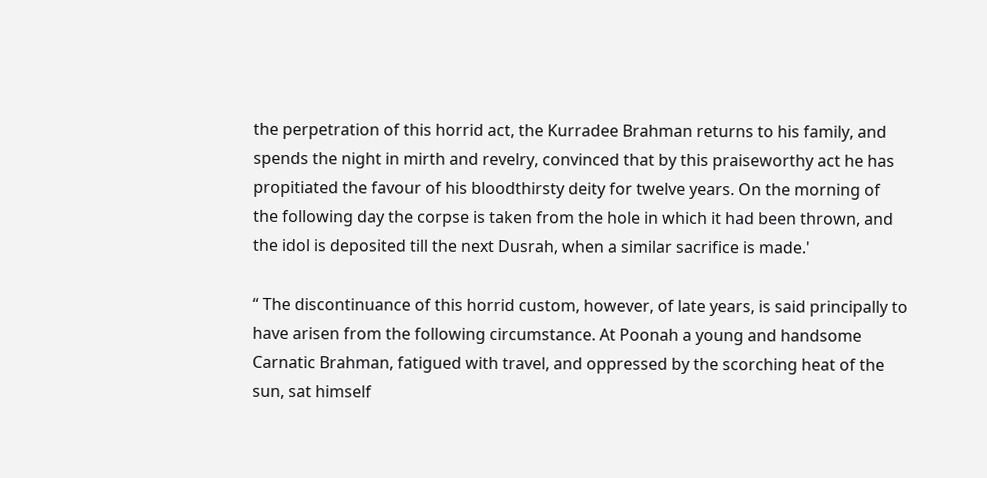the perpetration of this horrid act, the Kurradee Brahman returns to his family, and spends the night in mirth and revelry, convinced that by this praiseworthy act he has propitiated the favour of his bloodthirsty deity for twelve years. On the morning of the following day the corpse is taken from the hole in which it had been thrown, and the idol is deposited till the next Dusrah, when a similar sacrifice is made.'

“ The discontinuance of this horrid custom, however, of late years, is said principally to have arisen from the following circumstance. At Poonah a young and handsome Carnatic Brahman, fatigued with travel, and oppressed by the scorching heat of the sun, sat himself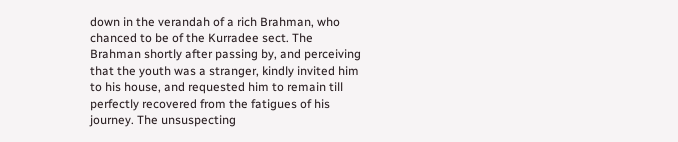down in the verandah of a rich Brahman, who chanced to be of the Kurradee sect. The Brahman shortly after passing by, and perceiving that the youth was a stranger, kindly invited him to his house, and requested him to remain till perfectly recovered from the fatigues of his journey. The unsuspecting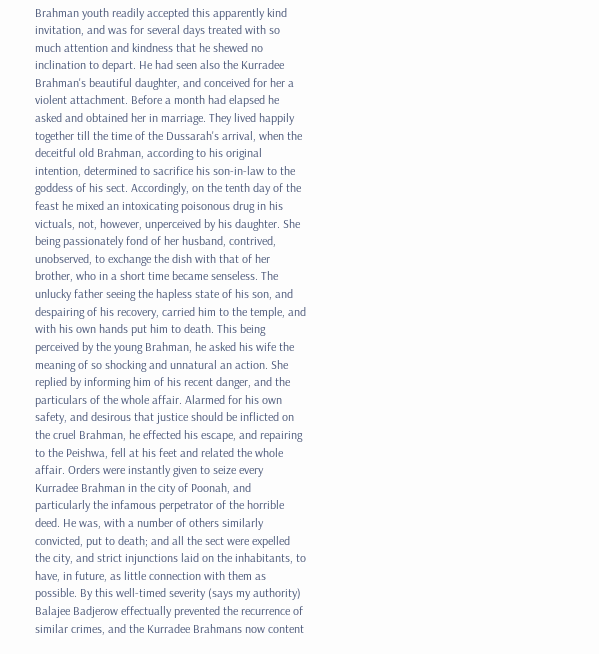Brahman youth readily accepted this apparently kind invitation, and was for several days treated with so much attention and kindness that he shewed no inclination to depart. He had seen also the Kurradee Brahman's beautiful daughter, and conceived for her a violent attachment. Before a month had elapsed he asked and obtained her in marriage. They lived happily together till the time of the Dussarah's arrival, when the deceitful old Brahman, according to his original intention, determined to sacrifice his son-in-law to the goddess of his sect. Accordingly, on the tenth day of the feast he mixed an intoxicating poisonous drug in his victuals, not, however, unperceived by his daughter. She being passionately fond of her husband, contrived, unobserved, to exchange the dish with that of her brother, who in a short time became senseless. The unlucky father seeing the hapless state of his son, and despairing of his recovery, carried him to the temple, and with his own hands put him to death. This being perceived by the young Brahman, he asked his wife the meaning of so shocking and unnatural an action. She replied by informing him of his recent danger, and the particulars of the whole affair. Alarmed for his own safety, and desirous that justice should be inflicted on the cruel Brahman, he effected his escape, and repairing to the Peishwa, fell at his feet and related the whole affair. Orders were instantly given to seize every Kurradee Brahman in the city of Poonah, and particularly the infamous perpetrator of the horrible deed. He was, with a number of others similarly convicted, put to death; and all the sect were expelled the city, and strict injunctions laid on the inhabitants, to have, in future, as little connection with them as possible. By this well-timed severity (says my authority) Balajee Badjerow effectually prevented the recurrence of similar crimes, and the Kurradee Brahmans now content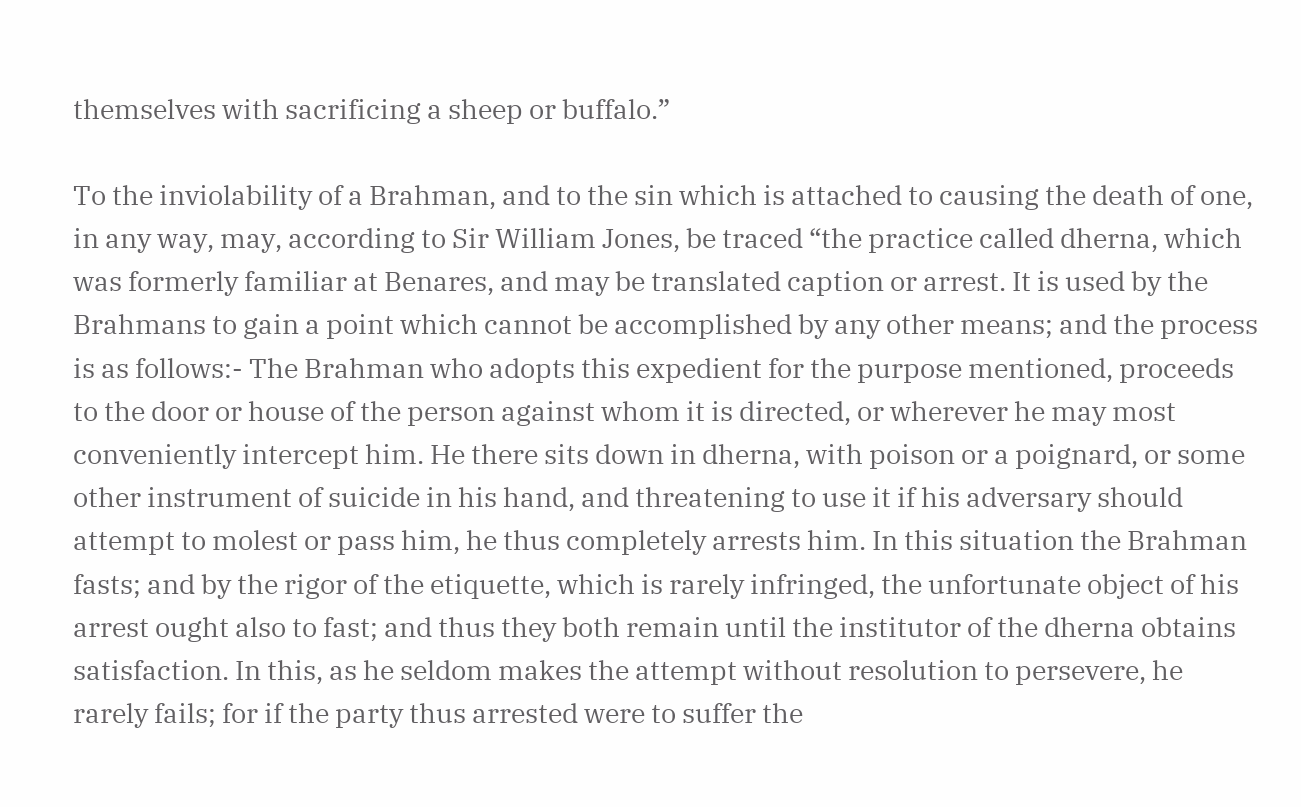themselves with sacrificing a sheep or buffalo.”

To the inviolability of a Brahman, and to the sin which is attached to causing the death of one, in any way, may, according to Sir William Jones, be traced “the practice called dherna, which was formerly familiar at Benares, and may be translated caption or arrest. It is used by the Brahmans to gain a point which cannot be accomplished by any other means; and the process is as follows:- The Brahman who adopts this expedient for the purpose mentioned, proceeds to the door or house of the person against whom it is directed, or wherever he may most conveniently intercept him. He there sits down in dherna, with poison or a poignard, or some other instrument of suicide in his hand, and threatening to use it if his adversary should attempt to molest or pass him, he thus completely arrests him. In this situation the Brahman fasts; and by the rigor of the etiquette, which is rarely infringed, the unfortunate object of his arrest ought also to fast; and thus they both remain until the institutor of the dherna obtains satisfaction. In this, as he seldom makes the attempt without resolution to persevere, he rarely fails; for if the party thus arrested were to suffer the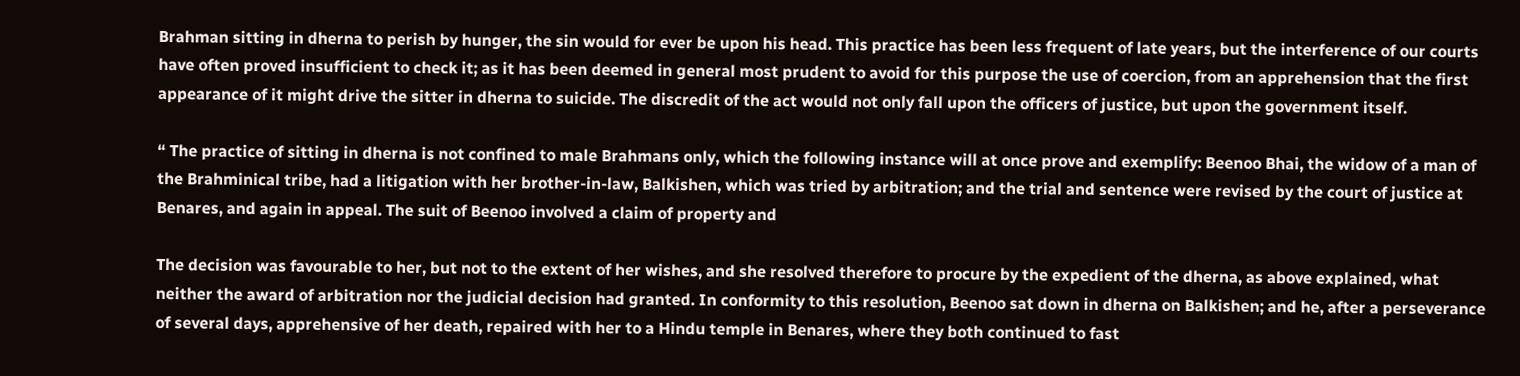Brahman sitting in dherna to perish by hunger, the sin would for ever be upon his head. This practice has been less frequent of late years, but the interference of our courts have often proved insufficient to check it; as it has been deemed in general most prudent to avoid for this purpose the use of coercion, from an apprehension that the first appearance of it might drive the sitter in dherna to suicide. The discredit of the act would not only fall upon the officers of justice, but upon the government itself.

“ The practice of sitting in dherna is not confined to male Brahmans only, which the following instance will at once prove and exemplify: Beenoo Bhai, the widow of a man of the Brahminical tribe, had a litigation with her brother-in-law, Balkishen, which was tried by arbitration; and the trial and sentence were revised by the court of justice at Benares, and again in appeal. The suit of Beenoo involved a claim of property and

The decision was favourable to her, but not to the extent of her wishes, and she resolved therefore to procure by the expedient of the dherna, as above explained, what neither the award of arbitration nor the judicial decision had granted. In conformity to this resolution, Beenoo sat down in dherna on Balkishen; and he, after a perseverance of several days, apprehensive of her death, repaired with her to a Hindu temple in Benares, where they both continued to fast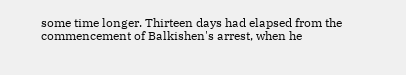some time longer. Thirteen days had elapsed from the commencement of Balkishen's arrest, when he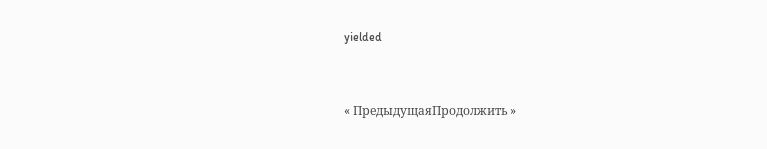yielded


« ПредыдущаяПродолжить »